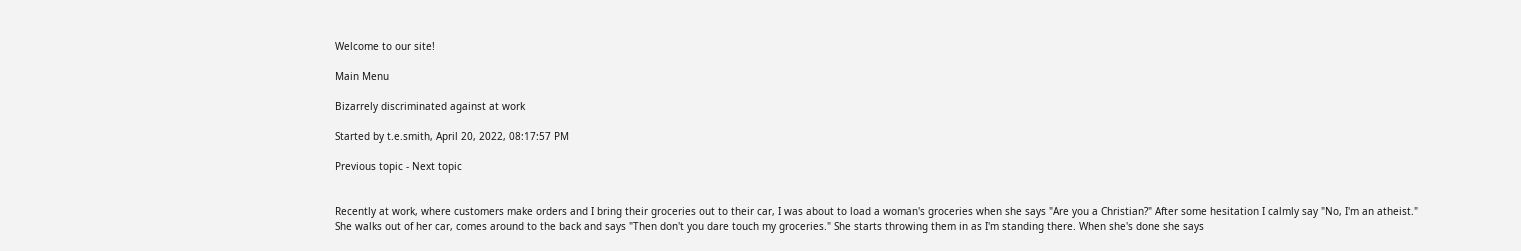Welcome to our site!

Main Menu

Bizarrely discriminated against at work

Started by t.e.smith, April 20, 2022, 08:17:57 PM

Previous topic - Next topic


Recently at work, where customers make orders and I bring their groceries out to their car, I was about to load a woman's groceries when she says "Are you a Christian?" After some hesitation I calmly say "No, I'm an atheist." She walks out of her car, comes around to the back and says "Then don't you dare touch my groceries." She starts throwing them in as I'm standing there. When she's done she says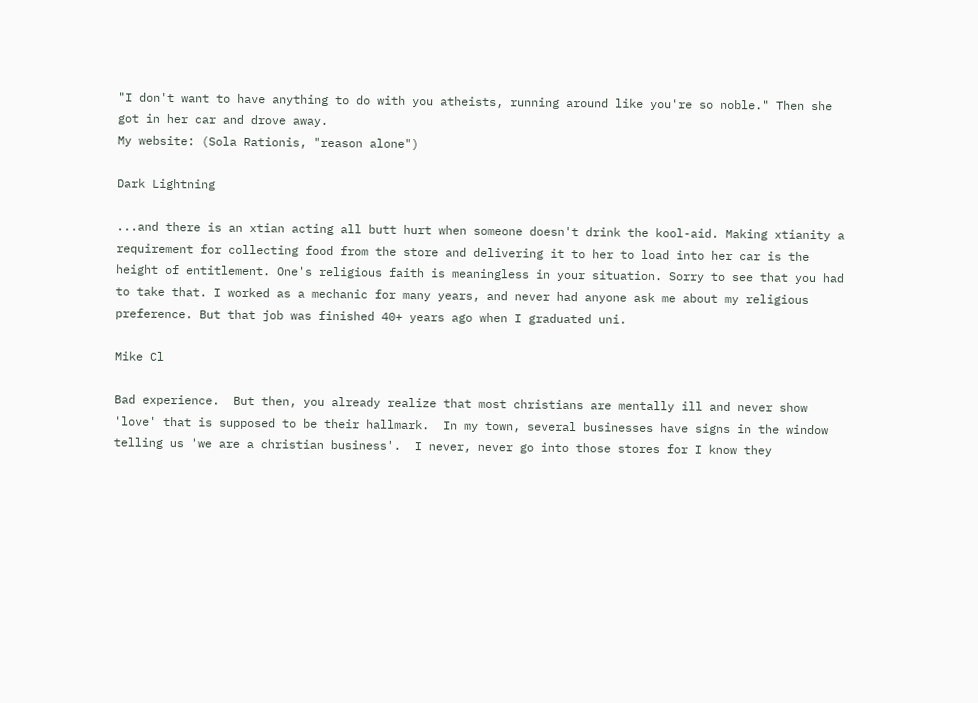"I don't want to have anything to do with you atheists, running around like you're so noble." Then she got in her car and drove away.
My website: (Sola Rationis, "reason alone")

Dark Lightning

...and there is an xtian acting all butt hurt when someone doesn't drink the kool-aid. Making xtianity a requirement for collecting food from the store and delivering it to her to load into her car is the height of entitlement. One's religious faith is meaningless in your situation. Sorry to see that you had to take that. I worked as a mechanic for many years, and never had anyone ask me about my religious preference. But that job was finished 40+ years ago when I graduated uni.

Mike Cl

Bad experience.  But then, you already realize that most christians are mentally ill and never show 'love' that is supposed to be their hallmark.  In my town, several businesses have signs in the window telling us 'we are a christian business'.  I never, never go into those stores for I know they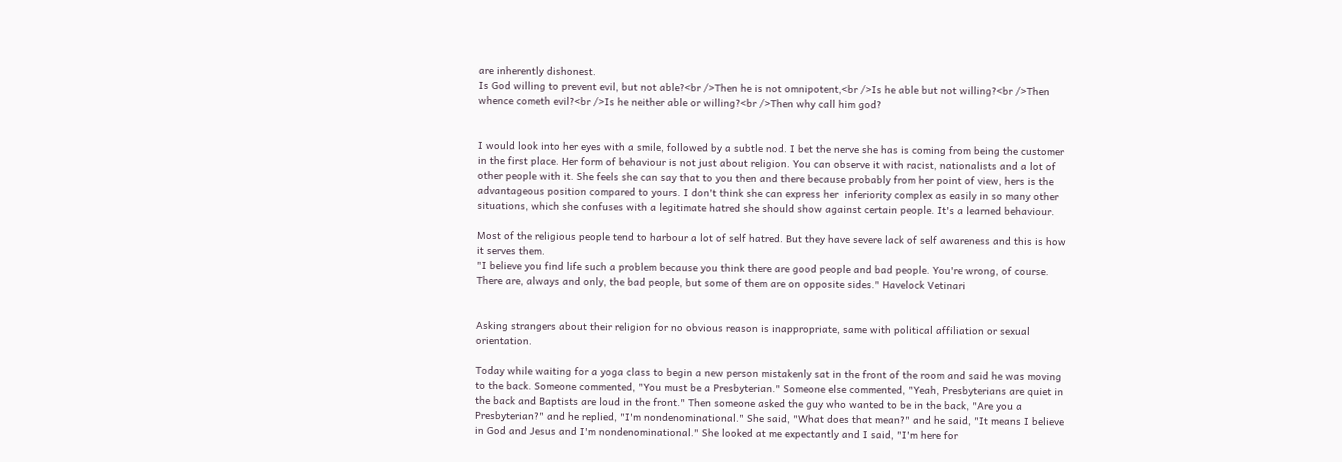are inherently dishonest.
Is God willing to prevent evil, but not able?<br />Then he is not omnipotent,<br />Is he able but not willing?<br />Then whence cometh evil?<br />Is he neither able or willing?<br />Then why call him god?


I would look into her eyes with a smile, followed by a subtle nod. I bet the nerve she has is coming from being the customer in the first place. Her form of behaviour is not just about religion. You can observe it with racist, nationalists and a lot of other people with it. She feels she can say that to you then and there because probably from her point of view, hers is the advantageous position compared to yours. I don't think she can express her  inferiority complex as easily in so many other situations, which she confuses with a legitimate hatred she should show against certain people. It's a learned behaviour.

Most of the religious people tend to harbour a lot of self hatred. But they have severe lack of self awareness and this is how it serves them.
"I believe you find life such a problem because you think there are good people and bad people. You're wrong, of course. There are, always and only, the bad people, but some of them are on opposite sides." Havelock Vetinari


Asking strangers about their religion for no obvious reason is inappropriate, same with political affiliation or sexual orientation.

Today while waiting for a yoga class to begin a new person mistakenly sat in the front of the room and said he was moving to the back. Someone commented, "You must be a Presbyterian." Someone else commented, "Yeah, Presbyterians are quiet in the back and Baptists are loud in the front." Then someone asked the guy who wanted to be in the back, "Are you a Presbyterian?" and he replied, "I'm nondenominational." She said, "What does that mean?" and he said, "It means I believe in God and Jesus and I'm nondenominational." She looked at me expectantly and I said, "I'm here for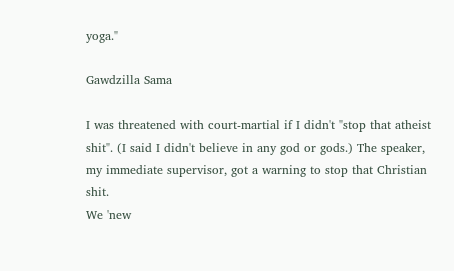yoga."

Gawdzilla Sama

I was threatened with court-martial if I didn't "stop that atheist shit". (I said I didn't believe in any god or gods.) The speaker, my immediate supervisor, got a warning to stop that Christian shit.
We 'new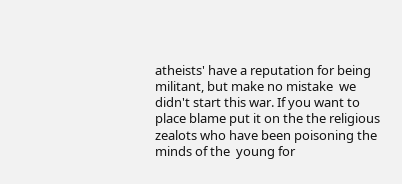atheists' have a reputation for being militant, but make no mistake  we didn't start this war. If you want to place blame put it on the the religious zealots who have been poisoning the minds of the  young for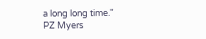a long long time."
PZ Myers